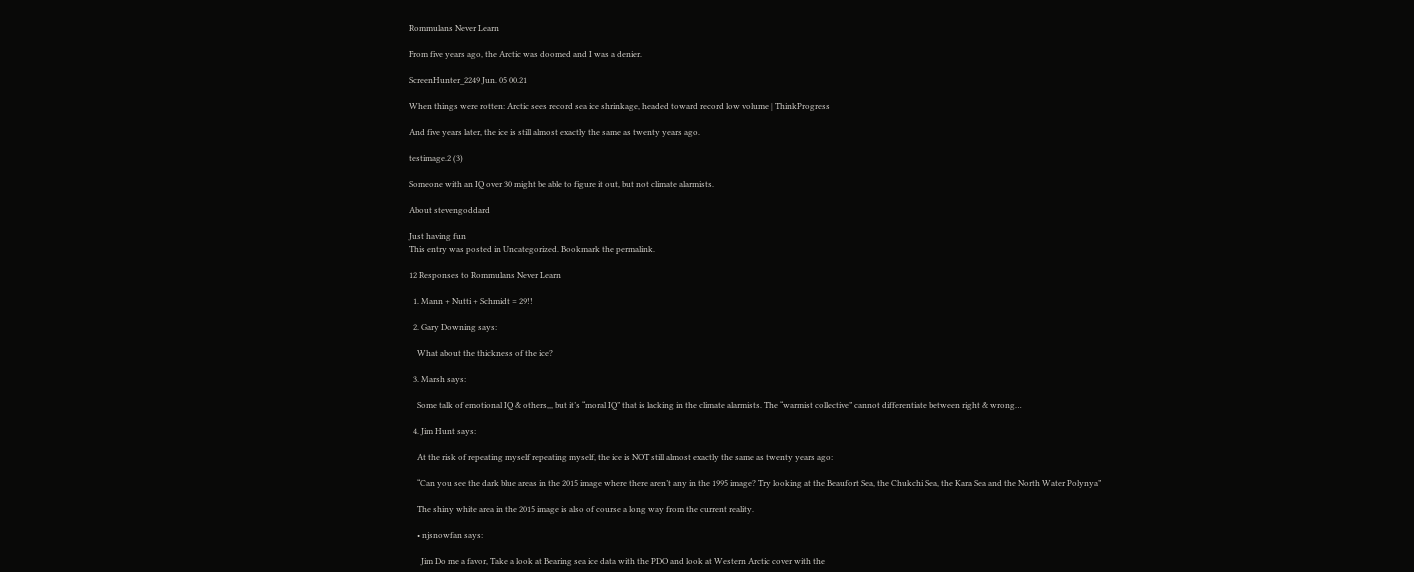Rommulans Never Learn

From five years ago, the Arctic was doomed and I was a denier.

ScreenHunter_2249 Jun. 05 00.21

When things were rotten: Arctic sees record sea ice shrinkage, headed toward record low volume | ThinkProgress

And five years later, the ice is still almost exactly the same as twenty years ago.

testimage.2 (3)

Someone with an IQ over 30 might be able to figure it out, but not climate alarmists.

About stevengoddard

Just having fun
This entry was posted in Uncategorized. Bookmark the permalink.

12 Responses to Rommulans Never Learn

  1. Mann + Nutti + Schmidt = 29!!

  2. Gary Downing says:

    What about the thickness of the ice?

  3. Marsh says:

    Some talk of emotional IQ & others,,, but it’s “moral IQ” that is lacking in the climate alarmists. The “warmist collective” cannot differentiate between right & wrong…

  4. Jim Hunt says:

    At the risk of repeating myself repeating myself, the ice is NOT still almost exactly the same as twenty years ago:

    “Can you see the dark blue areas in the 2015 image where there aren’t any in the 1995 image? Try looking at the Beaufort Sea, the Chukchi Sea, the Kara Sea and the North Water Polynya”

    The shiny white area in the 2015 image is also of course a long way from the current reality.

    • njsnowfan says:

      Jim Do me a favor, Take a look at Bearing sea ice data with the PDO and look at Western Arctic cover with the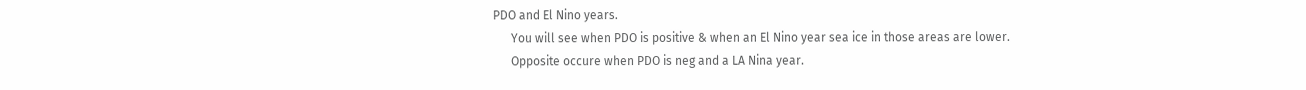PDO and El Nino years.
      You will see when PDO is positive & when an El Nino year sea ice in those areas are lower.
      Opposite occure when PDO is neg and a LA Nina year.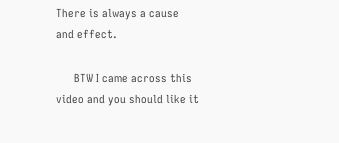There is always a cause and effect.

      BTW I came across this video and you should like it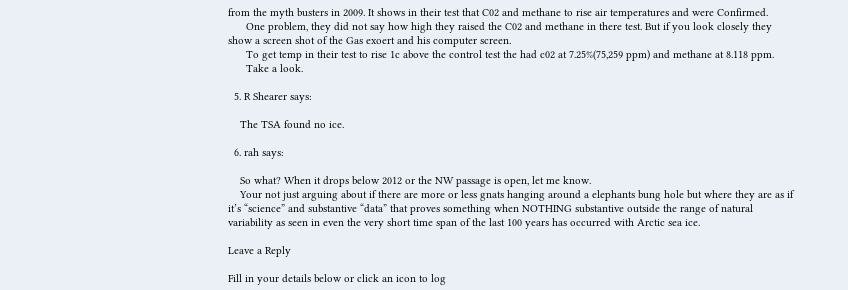from the myth busters in 2009. It shows in their test that C02 and methane to rise air temperatures and were Confirmed.
      One problem, they did not say how high they raised the C02 and methane in there test. But if you look closely they show a screen shot of the Gas exoert and his computer screen.
      To get temp in their test to rise 1c above the control test the had c02 at 7.25%(75,259 ppm) and methane at 8.118 ppm.
      Take a look.

  5. R Shearer says:

    The TSA found no ice.

  6. rah says:

    So what? When it drops below 2012 or the NW passage is open, let me know.
    Your not just arguing about if there are more or less gnats hanging around a elephants bung hole but where they are as if it’s “science” and substantive “data” that proves something when NOTHING substantive outside the range of natural variability as seen in even the very short time span of the last 100 years has occurred with Arctic sea ice.

Leave a Reply

Fill in your details below or click an icon to log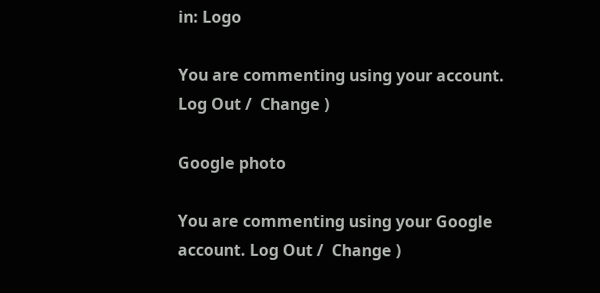in: Logo

You are commenting using your account. Log Out /  Change )

Google photo

You are commenting using your Google account. Log Out /  Change )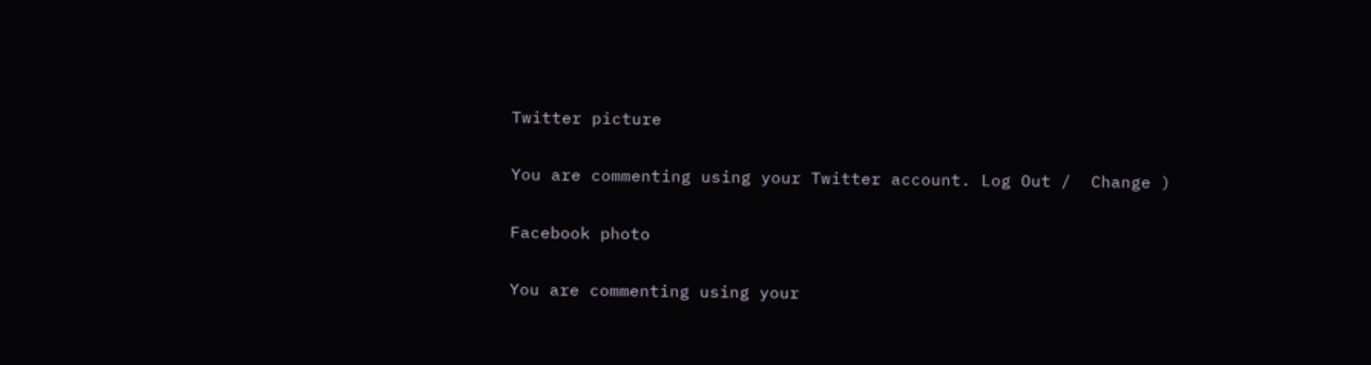Twitter picture

You are commenting using your Twitter account. Log Out /  Change )

Facebook photo

You are commenting using your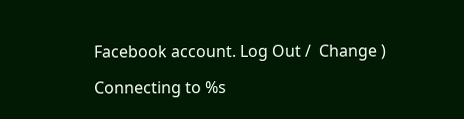Facebook account. Log Out /  Change )

Connecting to %s